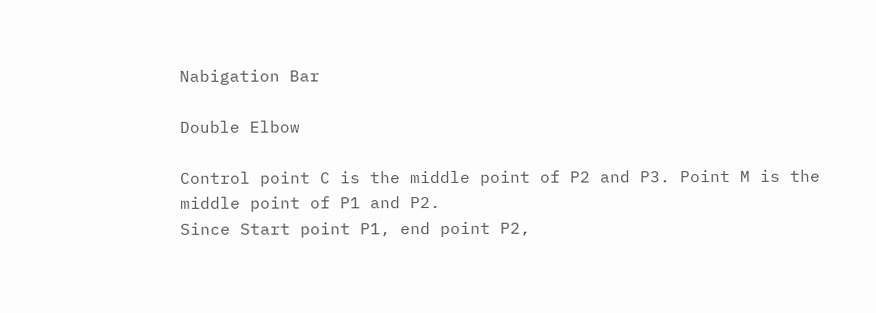Nabigation Bar

Double Elbow

Control point C is the middle point of P2 and P3. Point M is the middle point of P1 and P2.
Since Start point P1, end point P2,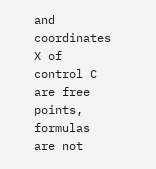and coordinates X of control C are free points,
formulas are not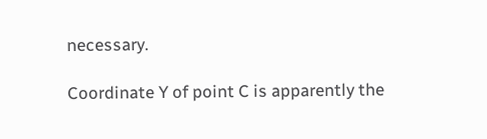necessary.

Coordinate Y of point C is apparently the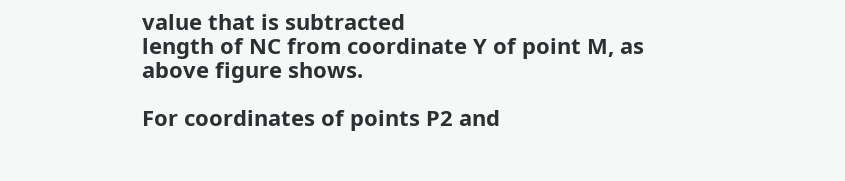value that is subtracted
length of NC from coordinate Y of point M, as above figure shows.

For coordinates of points P2 and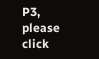P3, please click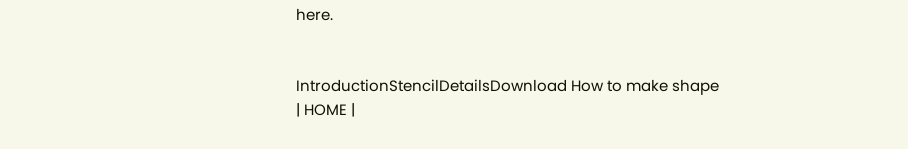here.


IntroductionStencilDetailsDownload How to make shape
| HOME |